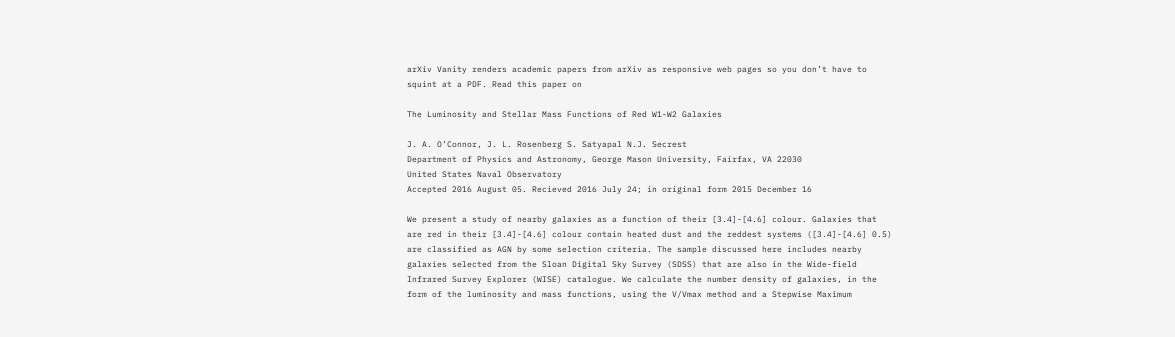arXiv Vanity renders academic papers from arXiv as responsive web pages so you don’t have to squint at a PDF. Read this paper on

The Luminosity and Stellar Mass Functions of Red W1-W2 Galaxies

J. A. O’Connor, J. L. Rosenberg S. Satyapal N.J. Secrest
Department of Physics and Astronomy, George Mason University, Fairfax, VA 22030
United States Naval Observatory
Accepted 2016 August 05. Recieved 2016 July 24; in original form 2015 December 16

We present a study of nearby galaxies as a function of their [3.4]-[4.6] colour. Galaxies that are red in their [3.4]-[4.6] colour contain heated dust and the reddest systems ([3.4]-[4.6] 0.5) are classified as AGN by some selection criteria. The sample discussed here includes nearby galaxies selected from the Sloan Digital Sky Survey (SDSS) that are also in the Wide-field Infrared Survey Explorer (WISE) catalogue. We calculate the number density of galaxies, in the form of the luminosity and mass functions, using the V/Vmax method and a Stepwise Maximum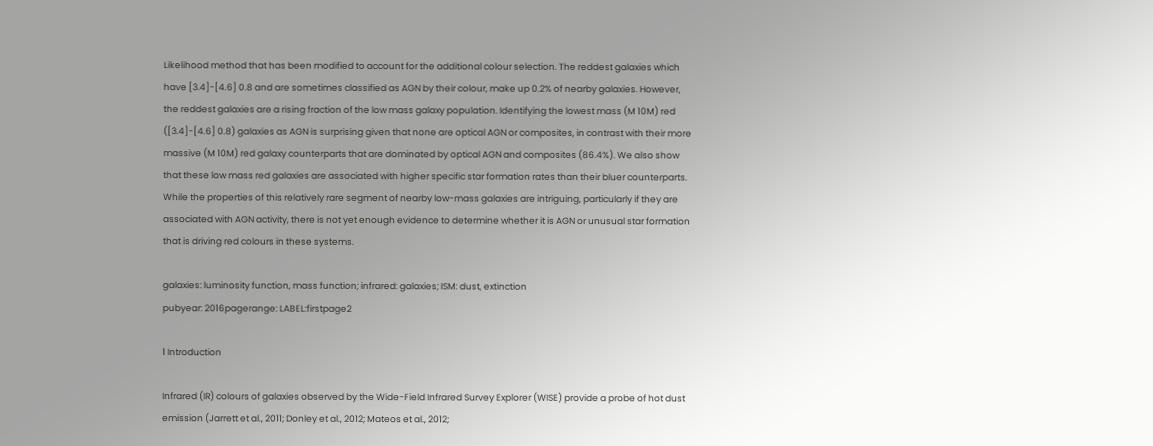Likelihood method that has been modified to account for the additional colour selection. The reddest galaxies which have [3.4]-[4.6] 0.8 and are sometimes classified as AGN by their colour, make up 0.2% of nearby galaxies. However, the reddest galaxies are a rising fraction of the low mass galaxy population. Identifying the lowest mass (M 10M) red ([3.4]-[4.6] 0.8) galaxies as AGN is surprising given that none are optical AGN or composites, in contrast with their more massive (M 10M) red galaxy counterparts that are dominated by optical AGN and composites (86.4%). We also show that these low mass red galaxies are associated with higher specific star formation rates than their bluer counterparts. While the properties of this relatively rare segment of nearby low-mass galaxies are intriguing, particularly if they are associated with AGN activity, there is not yet enough evidence to determine whether it is AGN or unusual star formation that is driving red colours in these systems.

galaxies: luminosity function, mass function; infrared: galaxies; ISM: dust, extinction
pubyear: 2016pagerange: LABEL:firstpage2

1 Introduction

Infrared (IR) colours of galaxies observed by the Wide-Field Infrared Survey Explorer (WISE) provide a probe of hot dust emission (Jarrett et al., 2011; Donley et al., 2012; Mateos et al., 2012;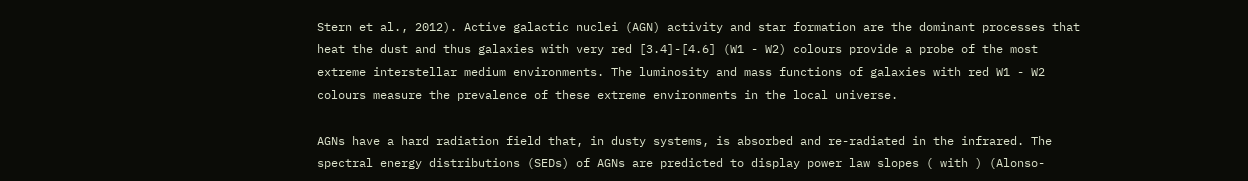Stern et al., 2012). Active galactic nuclei (AGN) activity and star formation are the dominant processes that heat the dust and thus galaxies with very red [3.4]-[4.6] (W1 - W2) colours provide a probe of the most extreme interstellar medium environments. The luminosity and mass functions of galaxies with red W1 - W2 colours measure the prevalence of these extreme environments in the local universe.

AGNs have a hard radiation field that, in dusty systems, is absorbed and re-radiated in the infrared. The spectral energy distributions (SEDs) of AGNs are predicted to display power law slopes ( with ) (Alonso-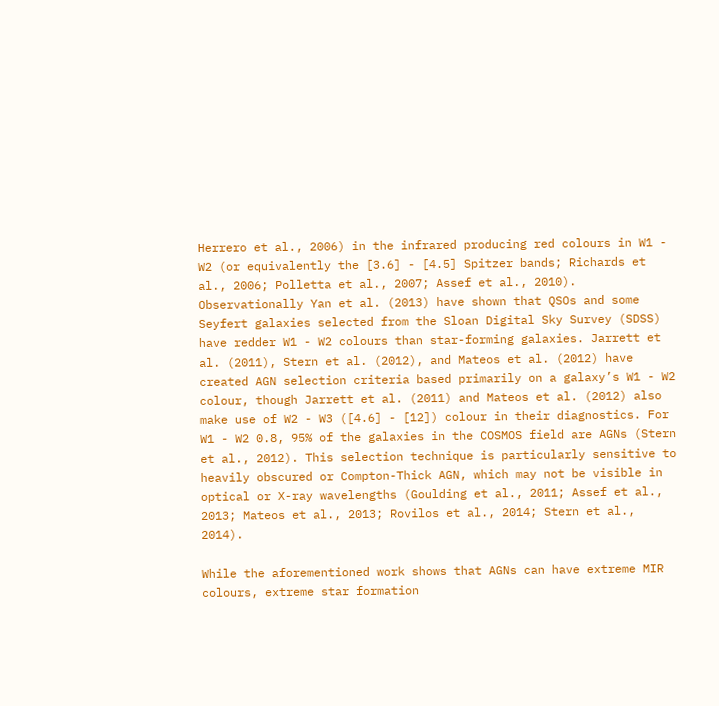Herrero et al., 2006) in the infrared producing red colours in W1 - W2 (or equivalently the [3.6] - [4.5] Spitzer bands; Richards et al., 2006; Polletta et al., 2007; Assef et al., 2010). Observationally Yan et al. (2013) have shown that QSOs and some Seyfert galaxies selected from the Sloan Digital Sky Survey (SDSS) have redder W1 - W2 colours than star-forming galaxies. Jarrett et al. (2011), Stern et al. (2012), and Mateos et al. (2012) have created AGN selection criteria based primarily on a galaxy’s W1 - W2 colour, though Jarrett et al. (2011) and Mateos et al. (2012) also make use of W2 - W3 ([4.6] - [12]) colour in their diagnostics. For W1 - W2 0.8, 95% of the galaxies in the COSMOS field are AGNs (Stern et al., 2012). This selection technique is particularly sensitive to heavily obscured or Compton-Thick AGN, which may not be visible in optical or X-ray wavelengths (Goulding et al., 2011; Assef et al., 2013; Mateos et al., 2013; Rovilos et al., 2014; Stern et al., 2014).

While the aforementioned work shows that AGNs can have extreme MIR colours, extreme star formation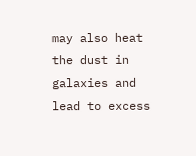may also heat the dust in galaxies and lead to excess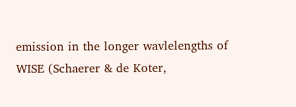emission in the longer wavlelengths of WISE (Schaerer & de Koter,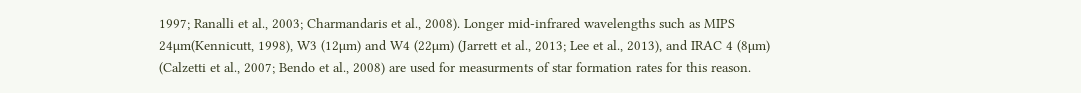1997; Ranalli et al., 2003; Charmandaris et al., 2008). Longer mid-infrared wavelengths such as MIPS 24µm(Kennicutt, 1998), W3 (12µm) and W4 (22µm) (Jarrett et al., 2013; Lee et al., 2013), and IRAC 4 (8µm) (Calzetti et al., 2007; Bendo et al., 2008) are used for measurments of star formation rates for this reason.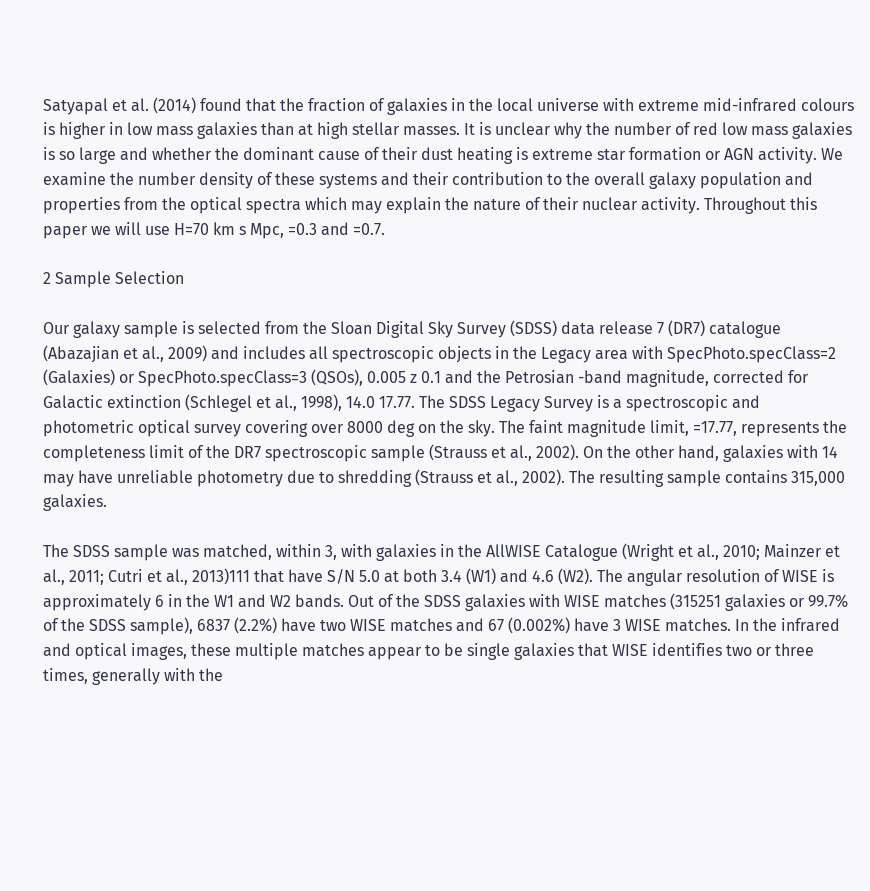Satyapal et al. (2014) found that the fraction of galaxies in the local universe with extreme mid-infrared colours is higher in low mass galaxies than at high stellar masses. It is unclear why the number of red low mass galaxies is so large and whether the dominant cause of their dust heating is extreme star formation or AGN activity. We examine the number density of these systems and their contribution to the overall galaxy population and properties from the optical spectra which may explain the nature of their nuclear activity. Throughout this paper we will use H=70 km s Mpc, =0.3 and =0.7.

2 Sample Selection

Our galaxy sample is selected from the Sloan Digital Sky Survey (SDSS) data release 7 (DR7) catalogue (Abazajian et al., 2009) and includes all spectroscopic objects in the Legacy area with SpecPhoto.specClass=2 (Galaxies) or SpecPhoto.specClass=3 (QSOs), 0.005 z 0.1 and the Petrosian -band magnitude, corrected for Galactic extinction (Schlegel et al., 1998), 14.0 17.77. The SDSS Legacy Survey is a spectroscopic and photometric optical survey covering over 8000 deg on the sky. The faint magnitude limit, =17.77, represents the completeness limit of the DR7 spectroscopic sample (Strauss et al., 2002). On the other hand, galaxies with 14 may have unreliable photometry due to shredding (Strauss et al., 2002). The resulting sample contains 315,000 galaxies.

The SDSS sample was matched, within 3, with galaxies in the AllWISE Catalogue (Wright et al., 2010; Mainzer et al., 2011; Cutri et al., 2013)111 that have S/N 5.0 at both 3.4 (W1) and 4.6 (W2). The angular resolution of WISE is approximately 6 in the W1 and W2 bands. Out of the SDSS galaxies with WISE matches (315251 galaxies or 99.7% of the SDSS sample), 6837 (2.2%) have two WISE matches and 67 (0.002%) have 3 WISE matches. In the infrared and optical images, these multiple matches appear to be single galaxies that WISE identifies two or three times, generally with the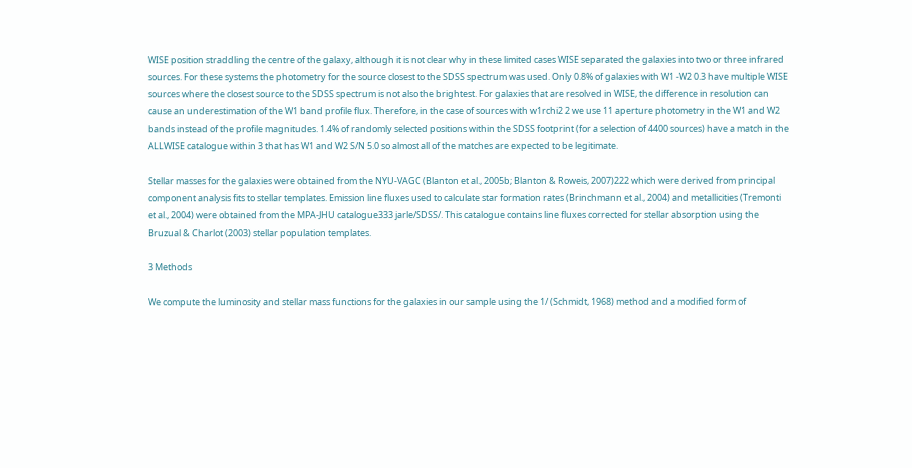WISE position straddling the centre of the galaxy, although it is not clear why in these limited cases WISE separated the galaxies into two or three infrared sources. For these systems the photometry for the source closest to the SDSS spectrum was used. Only 0.8% of galaxies with W1 -W2 0.3 have multiple WISE sources where the closest source to the SDSS spectrum is not also the brightest. For galaxies that are resolved in WISE, the difference in resolution can cause an underestimation of the W1 band profile flux. Therefore, in the case of sources with w1rchi2 2 we use 11 aperture photometry in the W1 and W2 bands instead of the profile magnitudes. 1.4% of randomly selected positions within the SDSS footprint (for a selection of 4400 sources) have a match in the ALLWISE catalogue within 3 that has W1 and W2 S/N 5.0 so almost all of the matches are expected to be legitimate.

Stellar masses for the galaxies were obtained from the NYU-VAGC (Blanton et al., 2005b; Blanton & Roweis, 2007)222 which were derived from principal component analysis fits to stellar templates. Emission line fluxes used to calculate star formation rates (Brinchmann et al., 2004) and metallicities (Tremonti et al., 2004) were obtained from the MPA-JHU catalogue333 jarle/SDSS/. This catalogue contains line fluxes corrected for stellar absorption using the Bruzual & Charlot (2003) stellar population templates.

3 Methods

We compute the luminosity and stellar mass functions for the galaxies in our sample using the 1/ (Schmidt, 1968) method and a modified form of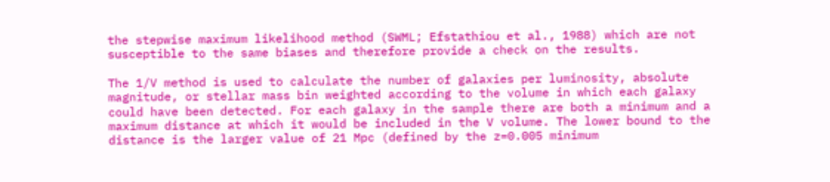the stepwise maximum likelihood method (SWML; Efstathiou et al., 1988) which are not susceptible to the same biases and therefore provide a check on the results.

The 1/V method is used to calculate the number of galaxies per luminosity, absolute magnitude, or stellar mass bin weighted according to the volume in which each galaxy could have been detected. For each galaxy in the sample there are both a minimum and a maximum distance at which it would be included in the V volume. The lower bound to the distance is the larger value of 21 Mpc (defined by the z=0.005 minimum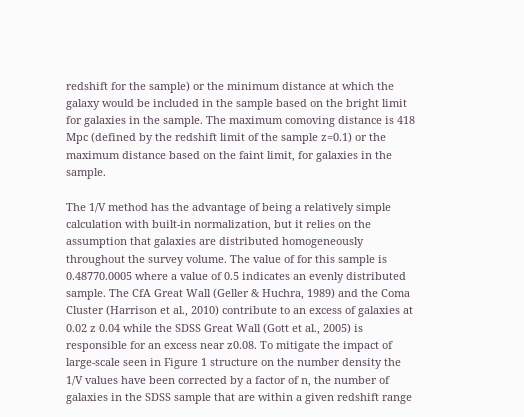redshift for the sample) or the minimum distance at which the galaxy would be included in the sample based on the bright limit for galaxies in the sample. The maximum comoving distance is 418 Mpc (defined by the redshift limit of the sample z=0.1) or the maximum distance based on the faint limit, for galaxies in the sample.

The 1/V method has the advantage of being a relatively simple calculation with built-in normalization, but it relies on the assumption that galaxies are distributed homogeneously throughout the survey volume. The value of for this sample is 0.48770.0005 where a value of 0.5 indicates an evenly distributed sample. The CfA Great Wall (Geller & Huchra, 1989) and the Coma Cluster (Harrison et al., 2010) contribute to an excess of galaxies at 0.02 z 0.04 while the SDSS Great Wall (Gott et al., 2005) is responsible for an excess near z0.08. To mitigate the impact of large-scale seen in Figure 1 structure on the number density the 1/V values have been corrected by a factor of n, the number of galaxies in the SDSS sample that are within a given redshift range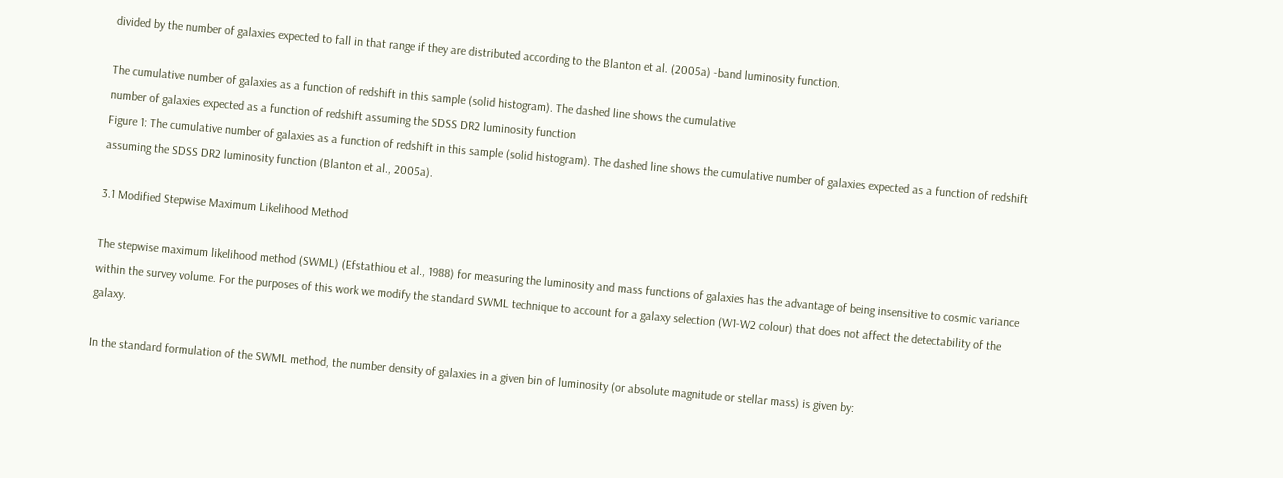divided by the number of galaxies expected to fall in that range if they are distributed according to the Blanton et al. (2005a) -band luminosity function.

The cumulative number of galaxies as a function of redshift in this sample (solid histogram). The dashed line shows the cumulative
number of galaxies expected as a function of redshift assuming the SDSS DR2 luminosity function
Figure 1: The cumulative number of galaxies as a function of redshift in this sample (solid histogram). The dashed line shows the cumulative number of galaxies expected as a function of redshift assuming the SDSS DR2 luminosity function (Blanton et al., 2005a).

3.1 Modified Stepwise Maximum Likelihood Method

The stepwise maximum likelihood method (SWML) (Efstathiou et al., 1988) for measuring the luminosity and mass functions of galaxies has the advantage of being insensitive to cosmic variance within the survey volume. For the purposes of this work we modify the standard SWML technique to account for a galaxy selection (W1-W2 colour) that does not affect the detectability of the galaxy.

In the standard formulation of the SWML method, the number density of galaxies in a given bin of luminosity (or absolute magnitude or stellar mass) is given by: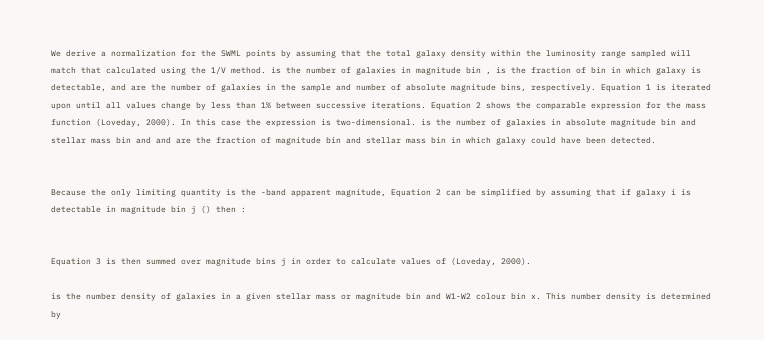We derive a normalization for the SWML points by assuming that the total galaxy density within the luminosity range sampled will match that calculated using the 1/V method. is the number of galaxies in magnitude bin , is the fraction of bin in which galaxy is detectable, and are the number of galaxies in the sample and number of absolute magnitude bins, respectively. Equation 1 is iterated upon until all values change by less than 1% between successive iterations. Equation 2 shows the comparable expression for the mass function (Loveday, 2000). In this case the expression is two-dimensional. is the number of galaxies in absolute magnitude bin and stellar mass bin and and are the fraction of magnitude bin and stellar mass bin in which galaxy could have been detected.


Because the only limiting quantity is the -band apparent magnitude, Equation 2 can be simplified by assuming that if galaxy i is detectable in magnitude bin j () then :


Equation 3 is then summed over magnitude bins j in order to calculate values of (Loveday, 2000).

is the number density of galaxies in a given stellar mass or magnitude bin and W1-W2 colour bin x. This number density is determined by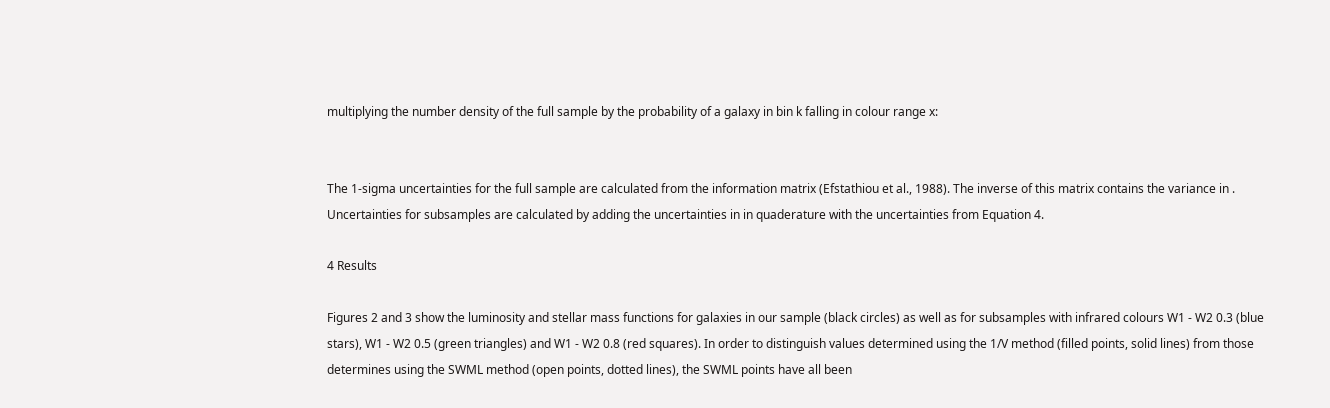multiplying the number density of the full sample by the probability of a galaxy in bin k falling in colour range x:


The 1-sigma uncertainties for the full sample are calculated from the information matrix (Efstathiou et al., 1988). The inverse of this matrix contains the variance in . Uncertainties for subsamples are calculated by adding the uncertainties in in quaderature with the uncertainties from Equation 4.

4 Results

Figures 2 and 3 show the luminosity and stellar mass functions for galaxies in our sample (black circles) as well as for subsamples with infrared colours W1 - W2 0.3 (blue stars), W1 - W2 0.5 (green triangles) and W1 - W2 0.8 (red squares). In order to distinguish values determined using the 1/V method (filled points, solid lines) from those determines using the SWML method (open points, dotted lines), the SWML points have all been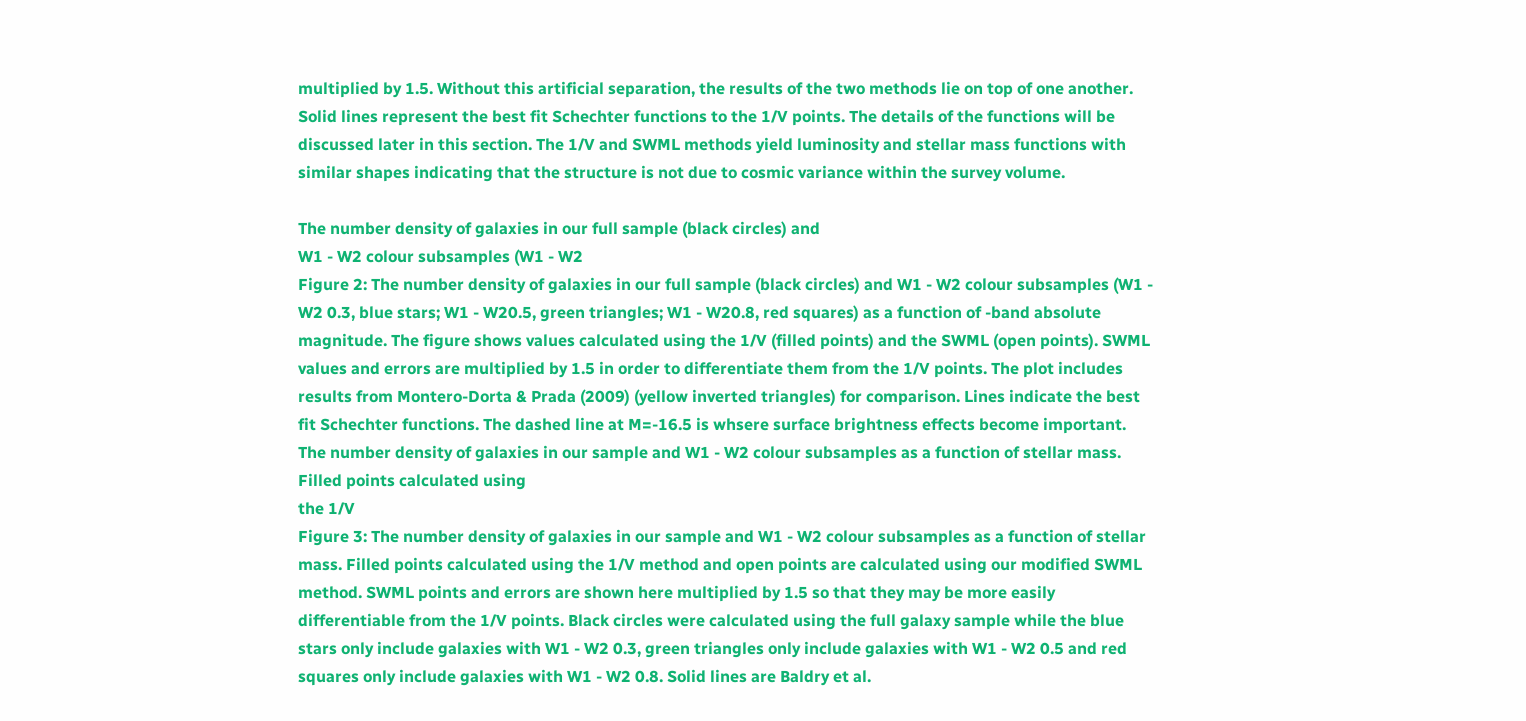multiplied by 1.5. Without this artificial separation, the results of the two methods lie on top of one another. Solid lines represent the best fit Schechter functions to the 1/V points. The details of the functions will be discussed later in this section. The 1/V and SWML methods yield luminosity and stellar mass functions with similar shapes indicating that the structure is not due to cosmic variance within the survey volume.

The number density of galaxies in our full sample (black circles) and
W1 - W2 colour subsamples (W1 - W2
Figure 2: The number density of galaxies in our full sample (black circles) and W1 - W2 colour subsamples (W1 - W2 0.3, blue stars; W1 - W20.5, green triangles; W1 - W20.8, red squares) as a function of -band absolute magnitude. The figure shows values calculated using the 1/V (filled points) and the SWML (open points). SWML values and errors are multiplied by 1.5 in order to differentiate them from the 1/V points. The plot includes results from Montero-Dorta & Prada (2009) (yellow inverted triangles) for comparison. Lines indicate the best fit Schechter functions. The dashed line at M=-16.5 is whsere surface brightness effects become important.
The number density of galaxies in our sample and W1 - W2 colour subsamples as a function of stellar mass. Filled points calculated using
the 1/V
Figure 3: The number density of galaxies in our sample and W1 - W2 colour subsamples as a function of stellar mass. Filled points calculated using the 1/V method and open points are calculated using our modified SWML method. SWML points and errors are shown here multiplied by 1.5 so that they may be more easily differentiable from the 1/V points. Black circles were calculated using the full galaxy sample while the blue stars only include galaxies with W1 - W2 0.3, green triangles only include galaxies with W1 - W2 0.5 and red squares only include galaxies with W1 - W2 0.8. Solid lines are Baldry et al.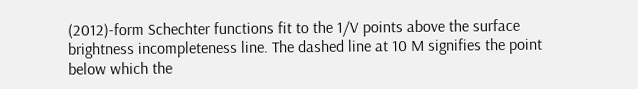(2012)-form Schechter functions fit to the 1/V points above the surface brightness incompleteness line. The dashed line at 10 M signifies the point below which the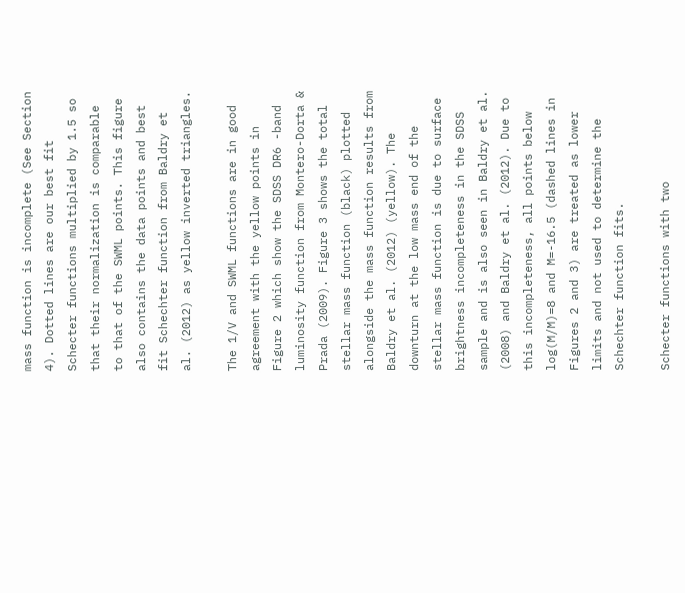mass function is incomplete (See Section 4). Dotted lines are our best fit Schecter functions multiplied by 1.5 so that their normalization is comparable to that of the SWML points. This figure also contains the data points and best fit Schechter function from Baldry et al. (2012) as yellow inverted triangles.

The 1/V and SWML functions are in good agreement with the yellow points in Figure 2 which show the SDSS DR6 -band luminosity function from Montero-Dorta & Prada (2009). Figure 3 shows the total stellar mass function (black) plotted alongside the mass function results from Baldry et al. (2012) (yellow). The downturn at the low mass end of the stellar mass function is due to surface brightness incompleteness in the SDSS sample and is also seen in Baldry et al. (2008) and Baldry et al. (2012). Due to this incompleteness, all points below log(M/M)=8 and M=-16.5 (dashed lines in Figures 2 and 3) are treated as lower limits and not used to determine the Schechter function fits.

Schecter functions with two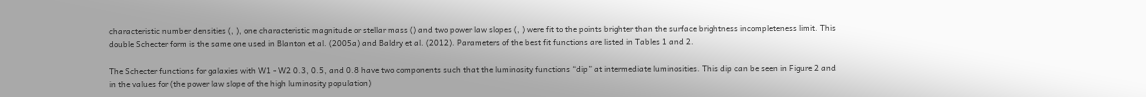characteristic number densities (, ), one characteristic magnitude or stellar mass () and two power law slopes (, ) were fit to the points brighter than the surface brightness incompleteness limit. This double Schecter form is the same one used in Blanton et al. (2005a) and Baldry et al. (2012). Parameters of the best fit functions are listed in Tables 1 and 2.

The Schecter functions for galaxies with W1 - W2 0.3, 0.5, and 0.8 have two components such that the luminosity functions “dip” at intermediate luminosities. This dip can be seen in Figure 2 and in the values for (the power law slope of the high luminosity population)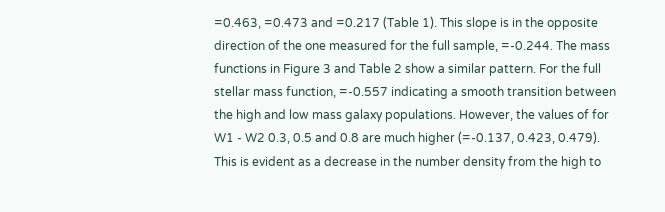=0.463, =0.473 and =0.217 (Table 1). This slope is in the opposite direction of the one measured for the full sample, =-0.244. The mass functions in Figure 3 and Table 2 show a similar pattern. For the full stellar mass function, =-0.557 indicating a smooth transition between the high and low mass galaxy populations. However, the values of for W1 - W2 0.3, 0.5 and 0.8 are much higher (=-0.137, 0.423, 0.479). This is evident as a decrease in the number density from the high to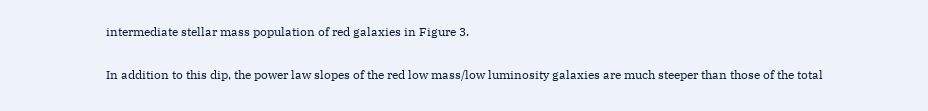intermediate stellar mass population of red galaxies in Figure 3.

In addition to this dip, the power law slopes of the red low mass/low luminosity galaxies are much steeper than those of the total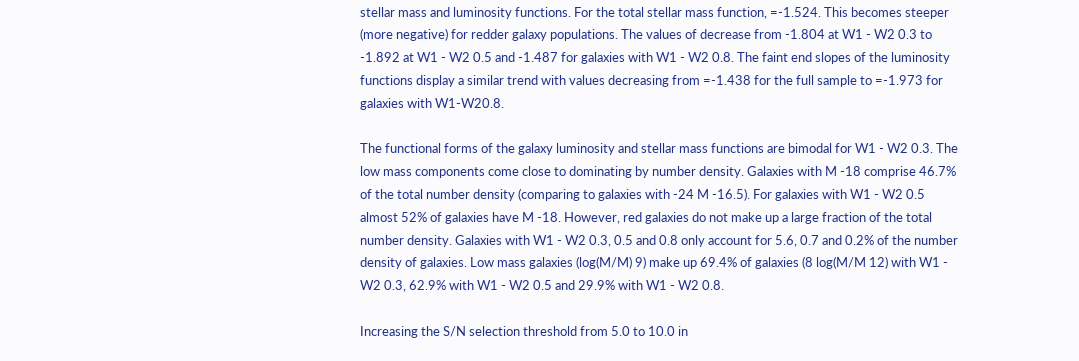stellar mass and luminosity functions. For the total stellar mass function, =-1.524. This becomes steeper (more negative) for redder galaxy populations. The values of decrease from -1.804 at W1 - W2 0.3 to -1.892 at W1 - W2 0.5 and -1.487 for galaxies with W1 - W2 0.8. The faint end slopes of the luminosity functions display a similar trend with values decreasing from =-1.438 for the full sample to =-1.973 for galaxies with W1-W20.8.

The functional forms of the galaxy luminosity and stellar mass functions are bimodal for W1 - W2 0.3. The low mass components come close to dominating by number density. Galaxies with M -18 comprise 46.7% of the total number density (comparing to galaxies with -24 M -16.5). For galaxies with W1 - W2 0.5 almost 52% of galaxies have M -18. However, red galaxies do not make up a large fraction of the total number density. Galaxies with W1 - W2 0.3, 0.5 and 0.8 only account for 5.6, 0.7 and 0.2% of the number density of galaxies. Low mass galaxies (log(M/M) 9) make up 69.4% of galaxies (8 log(M/M 12) with W1 - W2 0.3, 62.9% with W1 - W2 0.5 and 29.9% with W1 - W2 0.8.

Increasing the S/N selection threshold from 5.0 to 10.0 in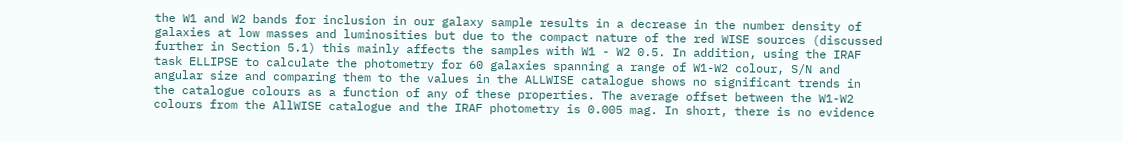the W1 and W2 bands for inclusion in our galaxy sample results in a decrease in the number density of galaxies at low masses and luminosities but due to the compact nature of the red WISE sources (discussed further in Section 5.1) this mainly affects the samples with W1 - W2 0.5. In addition, using the IRAF task ELLIPSE to calculate the photometry for 60 galaxies spanning a range of W1-W2 colour, S/N and angular size and comparing them to the values in the ALLWISE catalogue shows no significant trends in the catalogue colours as a function of any of these properties. The average offset between the W1-W2 colours from the AllWISE catalogue and the IRAF photometry is 0.005 mag. In short, there is no evidence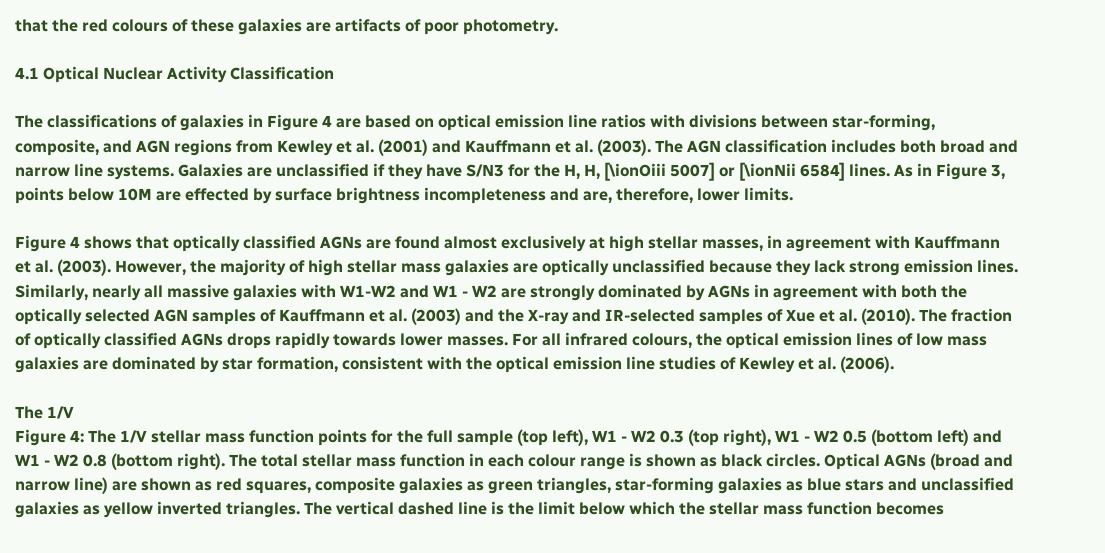that the red colours of these galaxies are artifacts of poor photometry.

4.1 Optical Nuclear Activity Classification

The classifications of galaxies in Figure 4 are based on optical emission line ratios with divisions between star-forming, composite, and AGN regions from Kewley et al. (2001) and Kauffmann et al. (2003). The AGN classification includes both broad and narrow line systems. Galaxies are unclassified if they have S/N3 for the H, H, [\ionOiii 5007] or [\ionNii 6584] lines. As in Figure 3, points below 10M are effected by surface brightness incompleteness and are, therefore, lower limits.

Figure 4 shows that optically classified AGNs are found almost exclusively at high stellar masses, in agreement with Kauffmann et al. (2003). However, the majority of high stellar mass galaxies are optically unclassified because they lack strong emission lines. Similarly, nearly all massive galaxies with W1-W2 and W1 - W2 are strongly dominated by AGNs in agreement with both the optically selected AGN samples of Kauffmann et al. (2003) and the X-ray and IR-selected samples of Xue et al. (2010). The fraction of optically classified AGNs drops rapidly towards lower masses. For all infrared colours, the optical emission lines of low mass galaxies are dominated by star formation, consistent with the optical emission line studies of Kewley et al. (2006).

The 1/V
Figure 4: The 1/V stellar mass function points for the full sample (top left), W1 - W2 0.3 (top right), W1 - W2 0.5 (bottom left) and W1 - W2 0.8 (bottom right). The total stellar mass function in each colour range is shown as black circles. Optical AGNs (broad and narrow line) are shown as red squares, composite galaxies as green triangles, star-forming galaxies as blue stars and unclassified galaxies as yellow inverted triangles. The vertical dashed line is the limit below which the stellar mass function becomes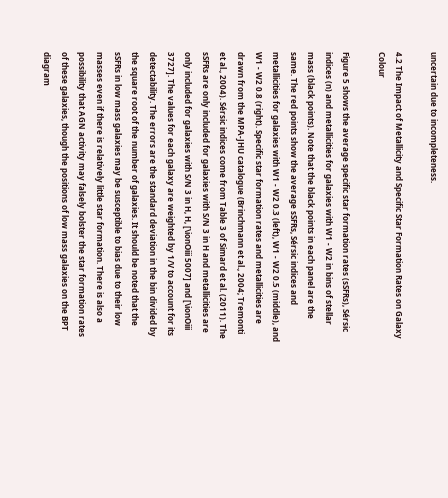uncertain due to incompleteness.

4.2 The Impact of Metallicity and Specific Star Formation Rates on Galaxy Colour

Figure 5 shows the average specific star formation rates (sSFRs), Sérsic indices (n) and metallicities for galaxies with W1 - W2 in bins of stellar mass (black points). Note that the black points in each panel are the same. The red points show the average sSFRs, Sérsic indices and metallicities for galaxies with W1 - W2 0.3 (left), W1 - W2 0.5 (middle), and W1 - W2 0.8 (right). Specific star formation rates and metallicities are drawn from the MPA-JHU catalogue (Brinchmann et al., 2004; Tremonti et al., 2004). Sérsic indices come from Table 3 of Simard et al. (2011). The sSFRs are only included for galaxies with S/N 3 in H and metallicities are only included for galaxies with S/N 3 in H, H, [\ionOiii 5007] and [\ionOiii 3727]. The values for each galaxy are weighted by 1/V to account for its detectability. The errors are the standard deviation in the bin divided by the square root of the number of galaxies. It should be noted that the sSFRs in low mass galaxies may be susceptible to bias due to their low masses even if there is relatively little star formation. There is also a possibility that AGN activity may falsely bolster the star formation rates of these galaxies, though the positions of low mass galaxies on the BPT diagram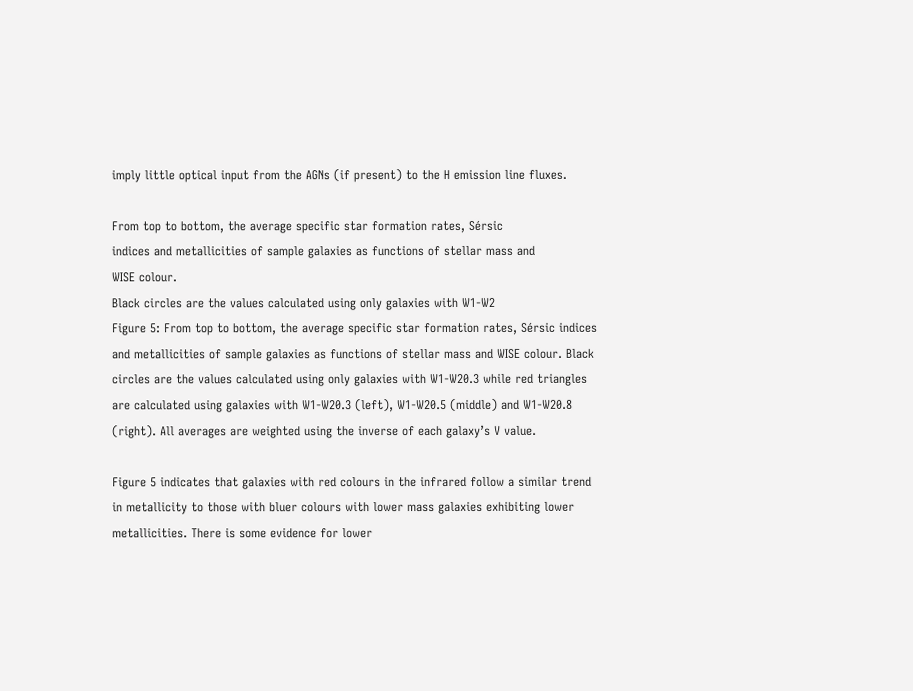imply little optical input from the AGNs (if present) to the H emission line fluxes.

From top to bottom, the average specific star formation rates, Sérsic
indices and metallicities of sample galaxies as functions of stellar mass and
WISE colour.
Black circles are the values calculated using only galaxies with W1-W2
Figure 5: From top to bottom, the average specific star formation rates, Sérsic indices and metallicities of sample galaxies as functions of stellar mass and WISE colour. Black circles are the values calculated using only galaxies with W1-W20.3 while red triangles are calculated using galaxies with W1-W20.3 (left), W1-W20.5 (middle) and W1-W20.8 (right). All averages are weighted using the inverse of each galaxy’s V value.

Figure 5 indicates that galaxies with red colours in the infrared follow a similar trend in metallicity to those with bluer colours with lower mass galaxies exhibiting lower metallicities. There is some evidence for lower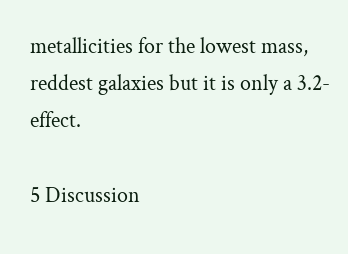metallicities for the lowest mass, reddest galaxies but it is only a 3.2- effect.

5 Discussion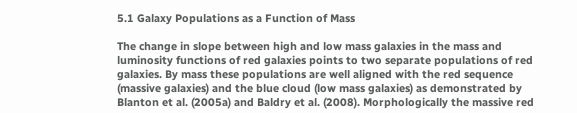5.1 Galaxy Populations as a Function of Mass

The change in slope between high and low mass galaxies in the mass and luminosity functions of red galaxies points to two separate populations of red galaxies. By mass these populations are well aligned with the red sequence (massive galaxies) and the blue cloud (low mass galaxies) as demonstrated by Blanton et al. (2005a) and Baldry et al. (2008). Morphologically the massive red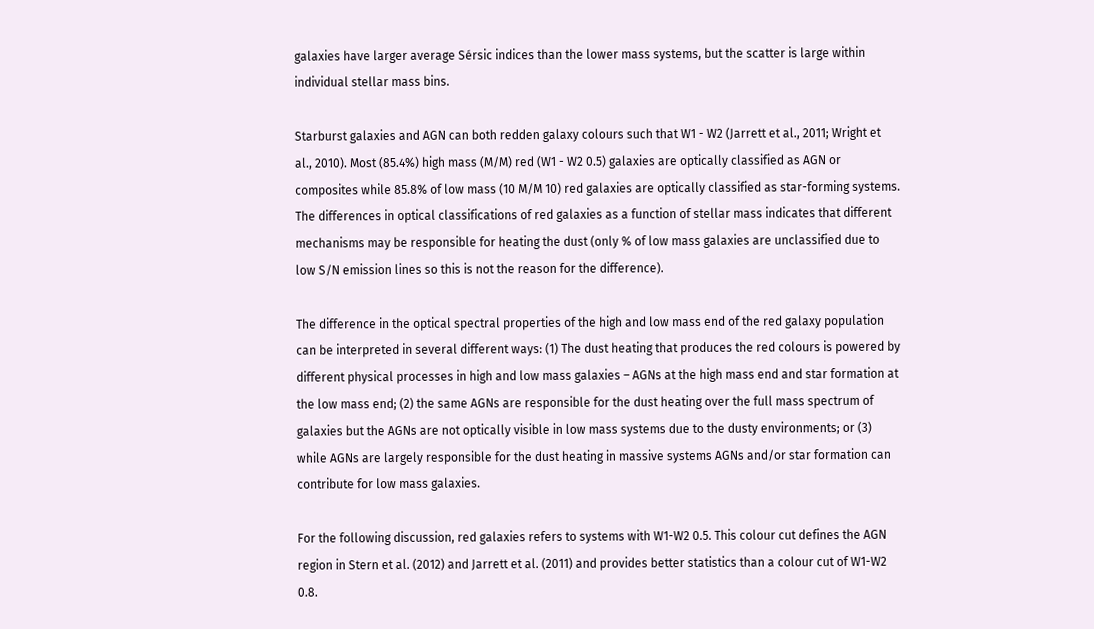galaxies have larger average Sérsic indices than the lower mass systems, but the scatter is large within individual stellar mass bins.

Starburst galaxies and AGN can both redden galaxy colours such that W1 - W2 (Jarrett et al., 2011; Wright et al., 2010). Most (85.4%) high mass (M/M) red (W1 - W2 0.5) galaxies are optically classified as AGN or composites while 85.8% of low mass (10 M/M 10) red galaxies are optically classified as star-forming systems. The differences in optical classifications of red galaxies as a function of stellar mass indicates that different mechanisms may be responsible for heating the dust (only % of low mass galaxies are unclassified due to low S/N emission lines so this is not the reason for the difference).

The difference in the optical spectral properties of the high and low mass end of the red galaxy population can be interpreted in several different ways: (1) The dust heating that produces the red colours is powered by different physical processes in high and low mass galaxies – AGNs at the high mass end and star formation at the low mass end; (2) the same AGNs are responsible for the dust heating over the full mass spectrum of galaxies but the AGNs are not optically visible in low mass systems due to the dusty environments; or (3) while AGNs are largely responsible for the dust heating in massive systems AGNs and/or star formation can contribute for low mass galaxies.

For the following discussion, red galaxies refers to systems with W1-W2 0.5. This colour cut defines the AGN region in Stern et al. (2012) and Jarrett et al. (2011) and provides better statistics than a colour cut of W1-W2 0.8.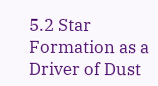5.2 Star Formation as a Driver of Dust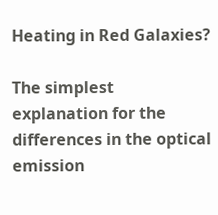Heating in Red Galaxies?

The simplest explanation for the differences in the optical emission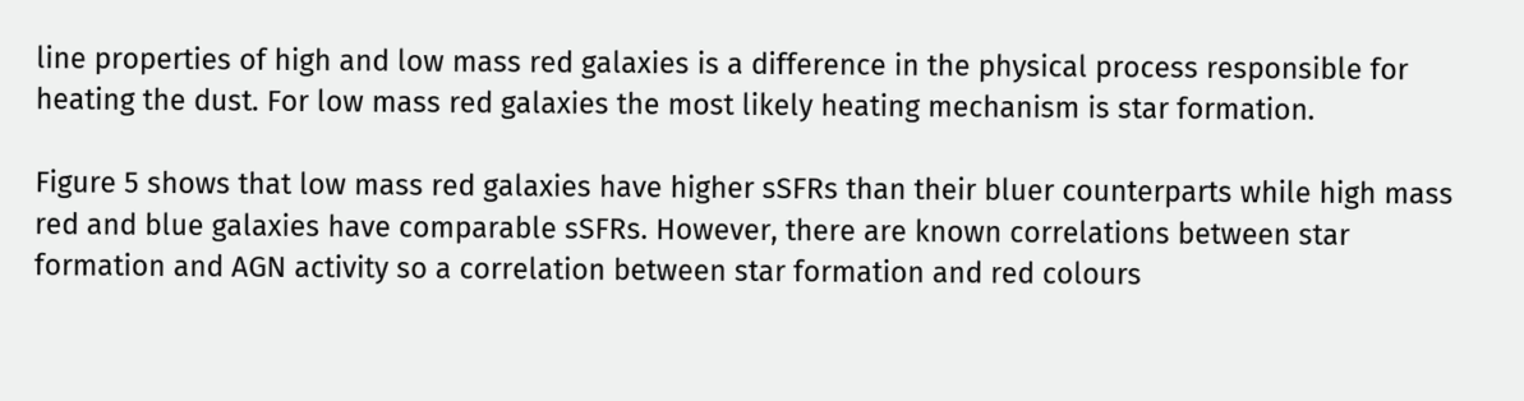line properties of high and low mass red galaxies is a difference in the physical process responsible for heating the dust. For low mass red galaxies the most likely heating mechanism is star formation.

Figure 5 shows that low mass red galaxies have higher sSFRs than their bluer counterparts while high mass red and blue galaxies have comparable sSFRs. However, there are known correlations between star formation and AGN activity so a correlation between star formation and red colours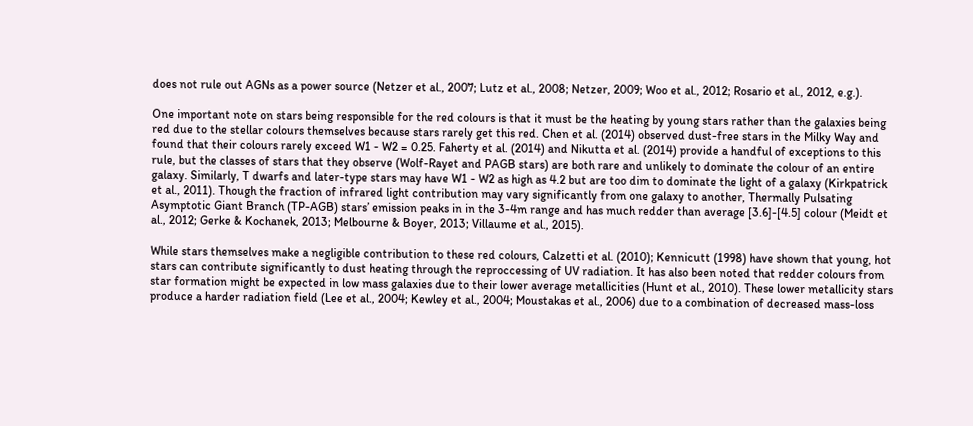does not rule out AGNs as a power source (Netzer et al., 2007; Lutz et al., 2008; Netzer, 2009; Woo et al., 2012; Rosario et al., 2012, e.g.).

One important note on stars being responsible for the red colours is that it must be the heating by young stars rather than the galaxies being red due to the stellar colours themselves because stars rarely get this red. Chen et al. (2014) observed dust-free stars in the Milky Way and found that their colours rarely exceed W1 - W2 = 0.25. Faherty et al. (2014) and Nikutta et al. (2014) provide a handful of exceptions to this rule, but the classes of stars that they observe (Wolf-Rayet and PAGB stars) are both rare and unlikely to dominate the colour of an entire galaxy. Similarly, T dwarfs and later-type stars may have W1 - W2 as high as 4.2 but are too dim to dominate the light of a galaxy (Kirkpatrick et al., 2011). Though the fraction of infrared light contribution may vary significantly from one galaxy to another, Thermally Pulsating Asymptotic Giant Branch (TP-AGB) stars’ emission peaks in in the 3-4m range and has much redder than average [3.6]-[4.5] colour (Meidt et al., 2012; Gerke & Kochanek, 2013; Melbourne & Boyer, 2013; Villaume et al., 2015).

While stars themselves make a negligible contribution to these red colours, Calzetti et al. (2010); Kennicutt (1998) have shown that young, hot stars can contribute significantly to dust heating through the reproccessing of UV radiation. It has also been noted that redder colours from star formation might be expected in low mass galaxies due to their lower average metallicities (Hunt et al., 2010). These lower metallicity stars produce a harder radiation field (Lee et al., 2004; Kewley et al., 2004; Moustakas et al., 2006) due to a combination of decreased mass-loss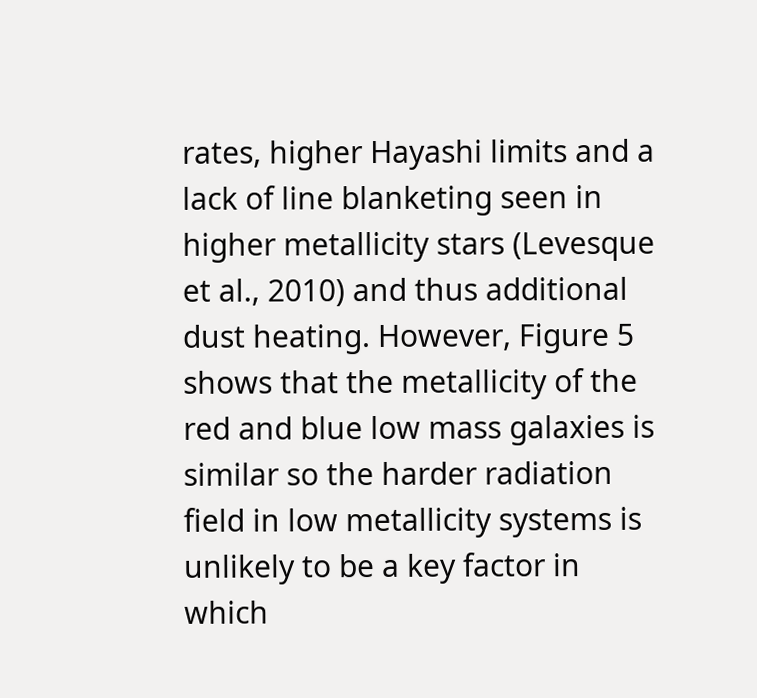rates, higher Hayashi limits and a lack of line blanketing seen in higher metallicity stars (Levesque et al., 2010) and thus additional dust heating. However, Figure 5 shows that the metallicity of the red and blue low mass galaxies is similar so the harder radiation field in low metallicity systems is unlikely to be a key factor in which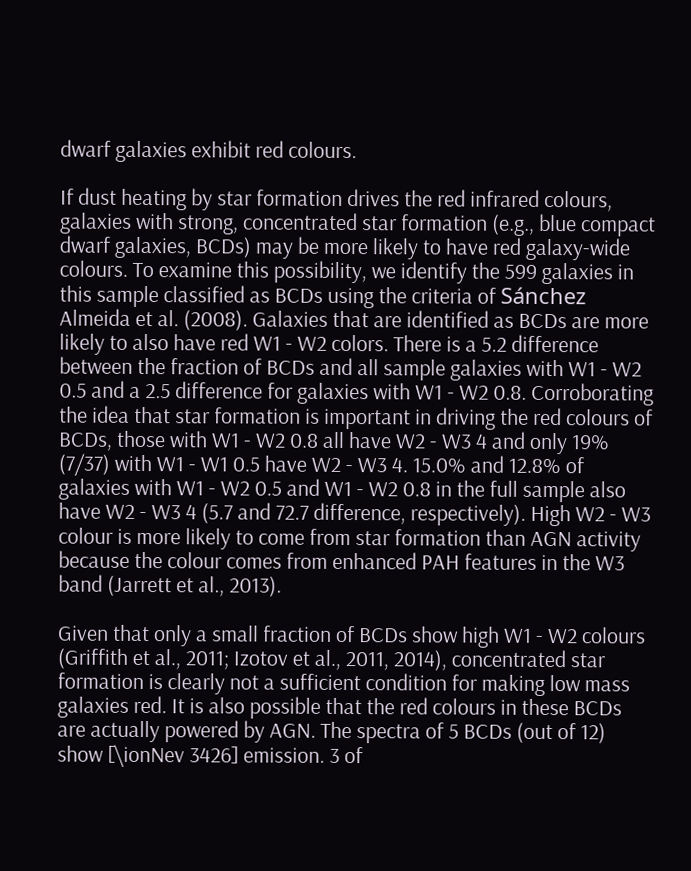dwarf galaxies exhibit red colours.

If dust heating by star formation drives the red infrared colours, galaxies with strong, concentrated star formation (e.g., blue compact dwarf galaxies, BCDs) may be more likely to have red galaxy-wide colours. To examine this possibility, we identify the 599 galaxies in this sample classified as BCDs using the criteria of Sánchez Almeida et al. (2008). Galaxies that are identified as BCDs are more likely to also have red W1 - W2 colors. There is a 5.2 difference between the fraction of BCDs and all sample galaxies with W1 - W2 0.5 and a 2.5 difference for galaxies with W1 - W2 0.8. Corroborating the idea that star formation is important in driving the red colours of BCDs, those with W1 - W2 0.8 all have W2 - W3 4 and only 19% (7/37) with W1 - W1 0.5 have W2 - W3 4. 15.0% and 12.8% of galaxies with W1 - W2 0.5 and W1 - W2 0.8 in the full sample also have W2 - W3 4 (5.7 and 72.7 difference, respectively). High W2 - W3 colour is more likely to come from star formation than AGN activity because the colour comes from enhanced PAH features in the W3 band (Jarrett et al., 2013).

Given that only a small fraction of BCDs show high W1 - W2 colours (Griffith et al., 2011; Izotov et al., 2011, 2014), concentrated star formation is clearly not a sufficient condition for making low mass galaxies red. It is also possible that the red colours in these BCDs are actually powered by AGN. The spectra of 5 BCDs (out of 12) show [\ionNev 3426] emission. 3 of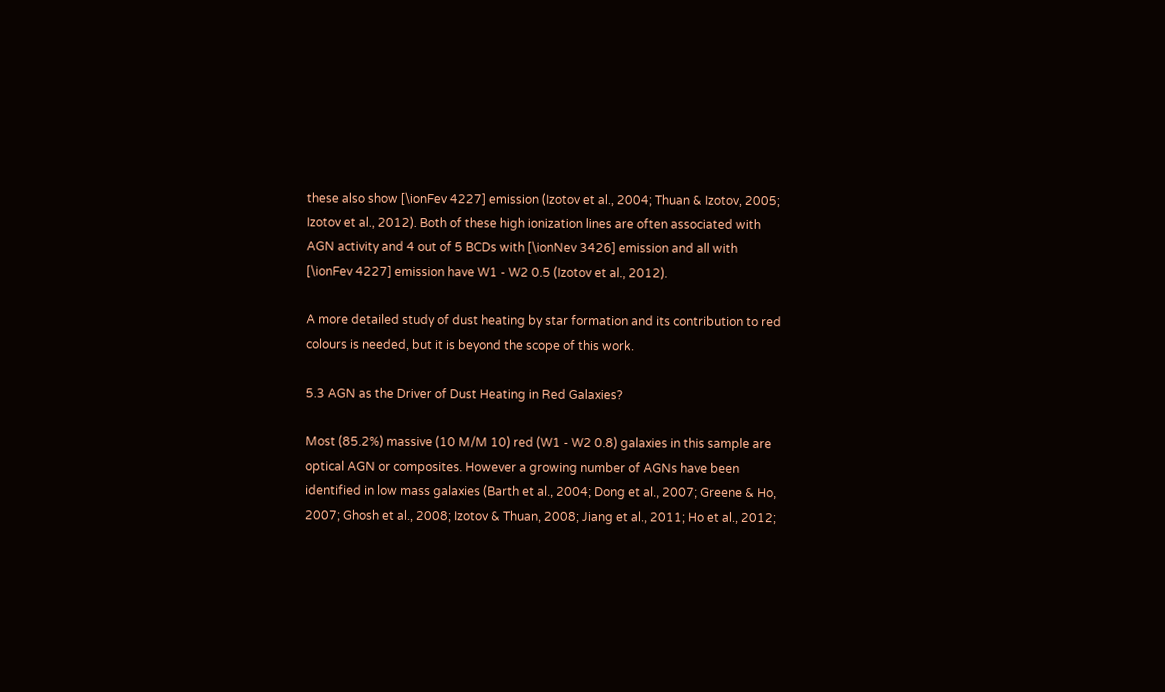these also show [\ionFev 4227] emission (Izotov et al., 2004; Thuan & Izotov, 2005; Izotov et al., 2012). Both of these high ionization lines are often associated with AGN activity and 4 out of 5 BCDs with [\ionNev 3426] emission and all with [\ionFev 4227] emission have W1 - W2 0.5 (Izotov et al., 2012).

A more detailed study of dust heating by star formation and its contribution to red colours is needed, but it is beyond the scope of this work.

5.3 AGN as the Driver of Dust Heating in Red Galaxies?

Most (85.2%) massive (10 M/M 10) red (W1 - W2 0.8) galaxies in this sample are optical AGN or composites. However a growing number of AGNs have been identified in low mass galaxies (Barth et al., 2004; Dong et al., 2007; Greene & Ho, 2007; Ghosh et al., 2008; Izotov & Thuan, 2008; Jiang et al., 2011; Ho et al., 2012;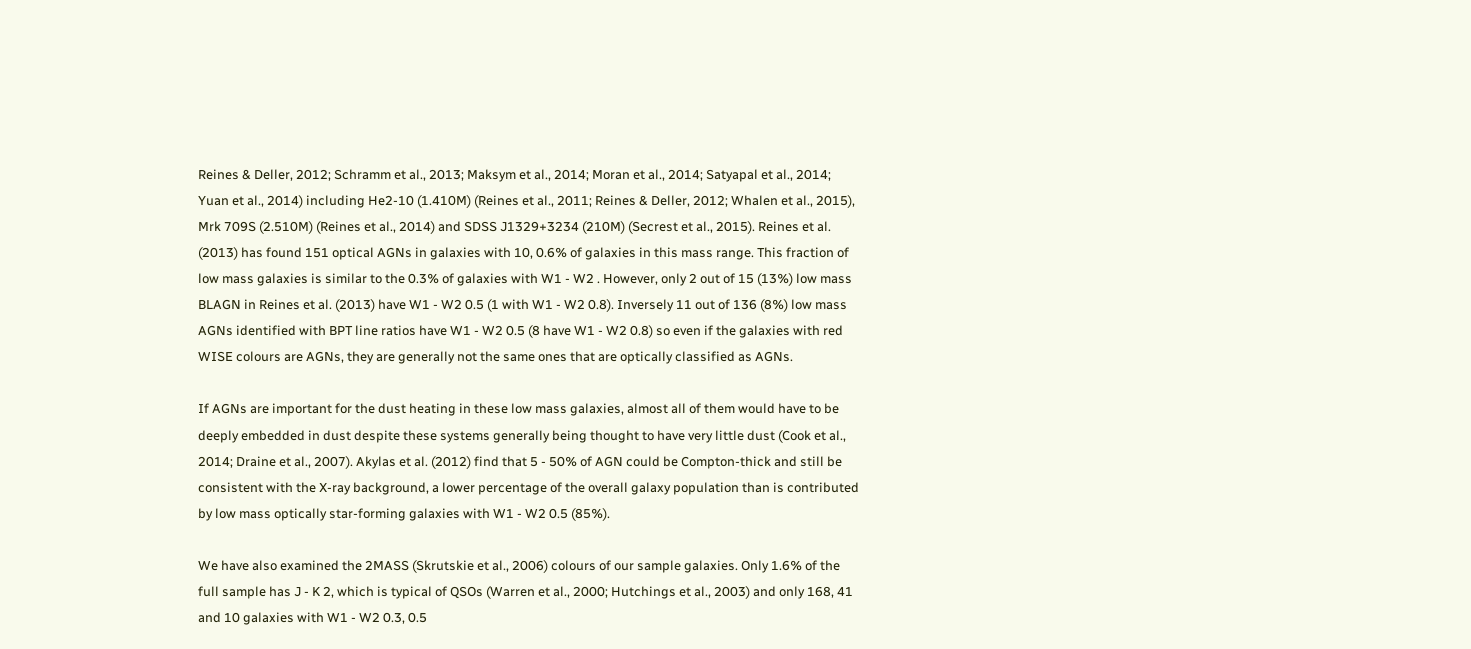Reines & Deller, 2012; Schramm et al., 2013; Maksym et al., 2014; Moran et al., 2014; Satyapal et al., 2014; Yuan et al., 2014) including He2-10 (1.410M) (Reines et al., 2011; Reines & Deller, 2012; Whalen et al., 2015), Mrk 709S (2.510M) (Reines et al., 2014) and SDSS J1329+3234 (210M) (Secrest et al., 2015). Reines et al. (2013) has found 151 optical AGNs in galaxies with 10, 0.6% of galaxies in this mass range. This fraction of low mass galaxies is similar to the 0.3% of galaxies with W1 - W2 . However, only 2 out of 15 (13%) low mass BLAGN in Reines et al. (2013) have W1 - W2 0.5 (1 with W1 - W2 0.8). Inversely 11 out of 136 (8%) low mass AGNs identified with BPT line ratios have W1 - W2 0.5 (8 have W1 - W2 0.8) so even if the galaxies with red WISE colours are AGNs, they are generally not the same ones that are optically classified as AGNs.

If AGNs are important for the dust heating in these low mass galaxies, almost all of them would have to be deeply embedded in dust despite these systems generally being thought to have very little dust (Cook et al., 2014; Draine et al., 2007). Akylas et al. (2012) find that 5 - 50% of AGN could be Compton-thick and still be consistent with the X-ray background, a lower percentage of the overall galaxy population than is contributed by low mass optically star-forming galaxies with W1 - W2 0.5 (85%).

We have also examined the 2MASS (Skrutskie et al., 2006) colours of our sample galaxies. Only 1.6% of the full sample has J - K 2, which is typical of QSOs (Warren et al., 2000; Hutchings et al., 2003) and only 168, 41 and 10 galaxies with W1 - W2 0.3, 0.5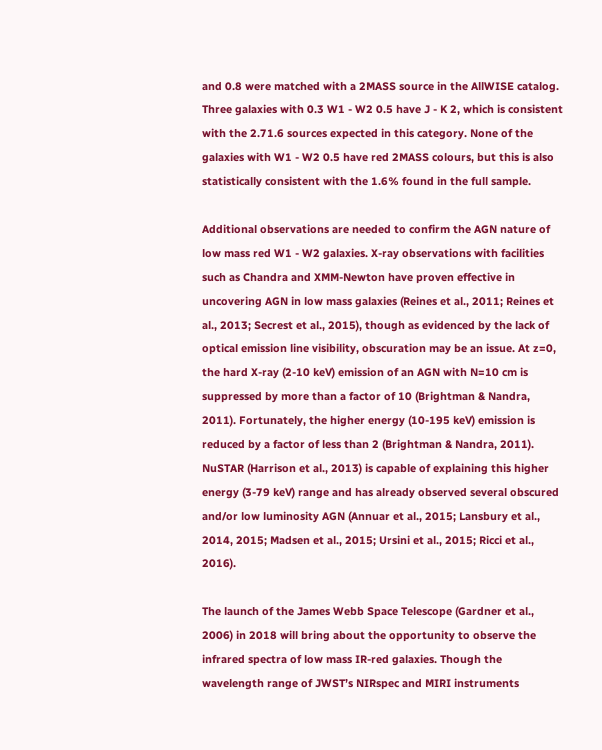and 0.8 were matched with a 2MASS source in the AllWISE catalog. Three galaxies with 0.3 W1 - W2 0.5 have J - K 2, which is consistent with the 2.71.6 sources expected in this category. None of the galaxies with W1 - W2 0.5 have red 2MASS colours, but this is also statistically consistent with the 1.6% found in the full sample.

Additional observations are needed to confirm the AGN nature of low mass red W1 - W2 galaxies. X-ray observations with facilities such as Chandra and XMM-Newton have proven effective in uncovering AGN in low mass galaxies (Reines et al., 2011; Reines et al., 2013; Secrest et al., 2015), though as evidenced by the lack of optical emission line visibility, obscuration may be an issue. At z=0, the hard X-ray (2-10 keV) emission of an AGN with N=10 cm is suppressed by more than a factor of 10 (Brightman & Nandra, 2011). Fortunately, the higher energy (10-195 keV) emission is reduced by a factor of less than 2 (Brightman & Nandra, 2011). NuSTAR (Harrison et al., 2013) is capable of explaining this higher energy (3-79 keV) range and has already observed several obscured and/or low luminosity AGN (Annuar et al., 2015; Lansbury et al., 2014, 2015; Madsen et al., 2015; Ursini et al., 2015; Ricci et al., 2016).

The launch of the James Webb Space Telescope (Gardner et al., 2006) in 2018 will bring about the opportunity to observe the infrared spectra of low mass IR-red galaxies. Though the wavelength range of JWST’s NIRspec and MIRI instruments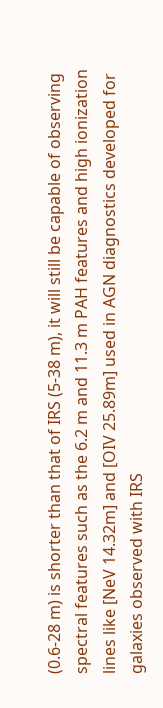(0.6-28 m) is shorter than that of IRS (5-38 m), it will still be capable of observing spectral features such as the 6.2 m and 11.3 m PAH features and high ionization lines like [NeV 14.32m] and [OIV 25.89m] used in AGN diagnostics developed for galaxies observed with IRS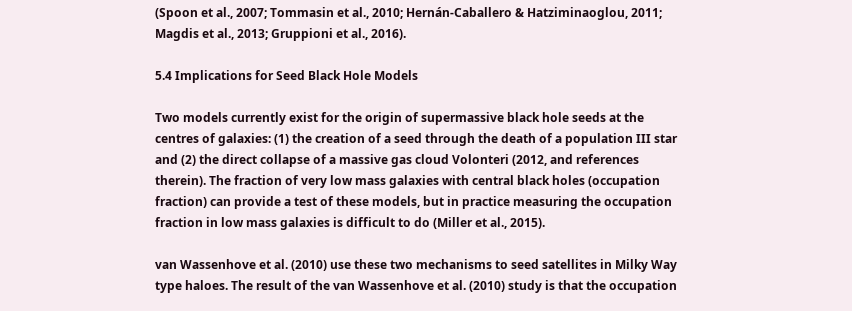(Spoon et al., 2007; Tommasin et al., 2010; Hernán-Caballero & Hatziminaoglou, 2011; Magdis et al., 2013; Gruppioni et al., 2016).

5.4 Implications for Seed Black Hole Models

Two models currently exist for the origin of supermassive black hole seeds at the centres of galaxies: (1) the creation of a seed through the death of a population III star and (2) the direct collapse of a massive gas cloud Volonteri (2012, and references therein). The fraction of very low mass galaxies with central black holes (occupation fraction) can provide a test of these models, but in practice measuring the occupation fraction in low mass galaxies is difficult to do (Miller et al., 2015).

van Wassenhove et al. (2010) use these two mechanisms to seed satellites in Milky Way type haloes. The result of the van Wassenhove et al. (2010) study is that the occupation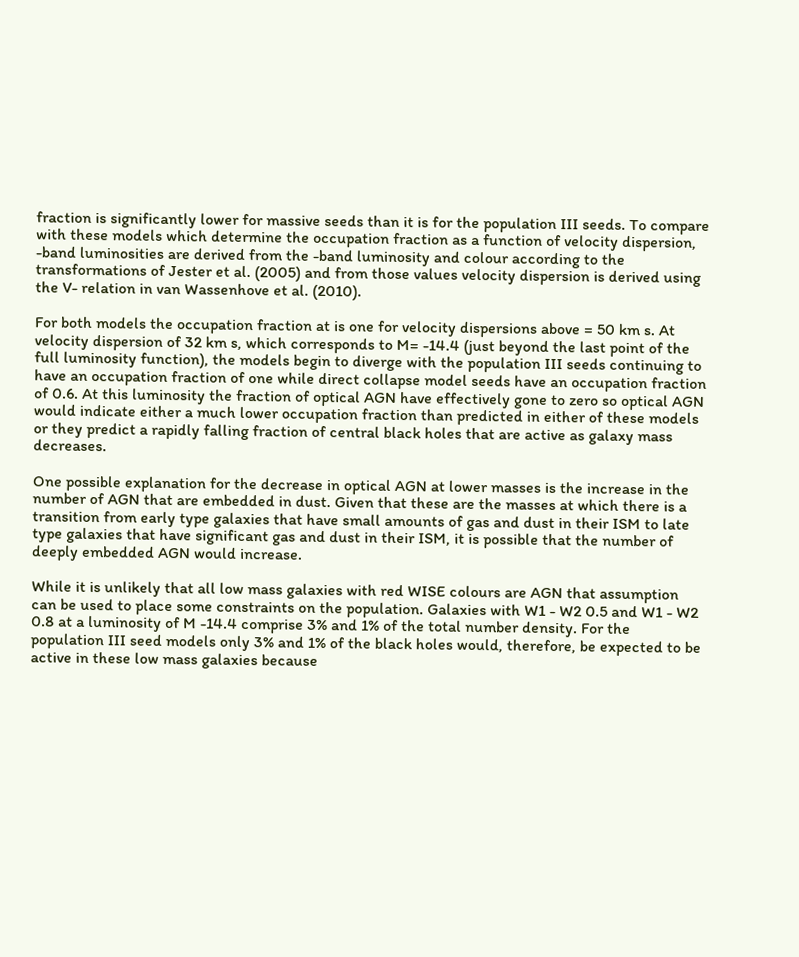fraction is significantly lower for massive seeds than it is for the population III seeds. To compare with these models which determine the occupation fraction as a function of velocity dispersion, -band luminosities are derived from the -band luminosity and colour according to the transformations of Jester et al. (2005) and from those values velocity dispersion is derived using the V- relation in van Wassenhove et al. (2010).

For both models the occupation fraction at is one for velocity dispersions above = 50 km s. At velocity dispersion of 32 km s, which corresponds to M= -14.4 (just beyond the last point of the full luminosity function), the models begin to diverge with the population III seeds continuing to have an occupation fraction of one while direct collapse model seeds have an occupation fraction of 0.6. At this luminosity the fraction of optical AGN have effectively gone to zero so optical AGN would indicate either a much lower occupation fraction than predicted in either of these models or they predict a rapidly falling fraction of central black holes that are active as galaxy mass decreases.

One possible explanation for the decrease in optical AGN at lower masses is the increase in the number of AGN that are embedded in dust. Given that these are the masses at which there is a transition from early type galaxies that have small amounts of gas and dust in their ISM to late type galaxies that have significant gas and dust in their ISM, it is possible that the number of deeply embedded AGN would increase.

While it is unlikely that all low mass galaxies with red WISE colours are AGN that assumption can be used to place some constraints on the population. Galaxies with W1 - W2 0.5 and W1 - W2 0.8 at a luminosity of M -14.4 comprise 3% and 1% of the total number density. For the population III seed models only 3% and 1% of the black holes would, therefore, be expected to be active in these low mass galaxies because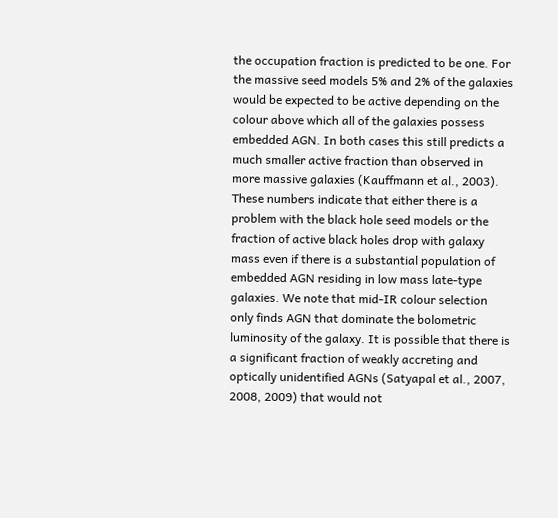the occupation fraction is predicted to be one. For the massive seed models 5% and 2% of the galaxies would be expected to be active depending on the colour above which all of the galaxies possess embedded AGN. In both cases this still predicts a much smaller active fraction than observed in more massive galaxies (Kauffmann et al., 2003). These numbers indicate that either there is a problem with the black hole seed models or the fraction of active black holes drop with galaxy mass even if there is a substantial population of embedded AGN residing in low mass late-type galaxies. We note that mid-IR colour selection only finds AGN that dominate the bolometric luminosity of the galaxy. It is possible that there is a significant fraction of weakly accreting and optically unidentified AGNs (Satyapal et al., 2007, 2008, 2009) that would not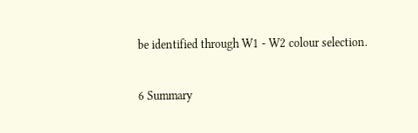be identified through W1 - W2 colour selection.

6 Summary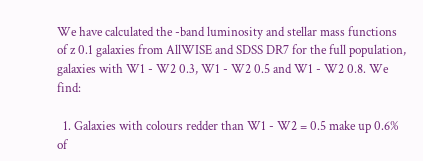We have calculated the -band luminosity and stellar mass functions of z 0.1 galaxies from AllWISE and SDSS DR7 for the full population, galaxies with W1 - W2 0.3, W1 - W2 0.5 and W1 - W2 0.8. We find:

  1. Galaxies with colours redder than W1 - W2 = 0.5 make up 0.6% of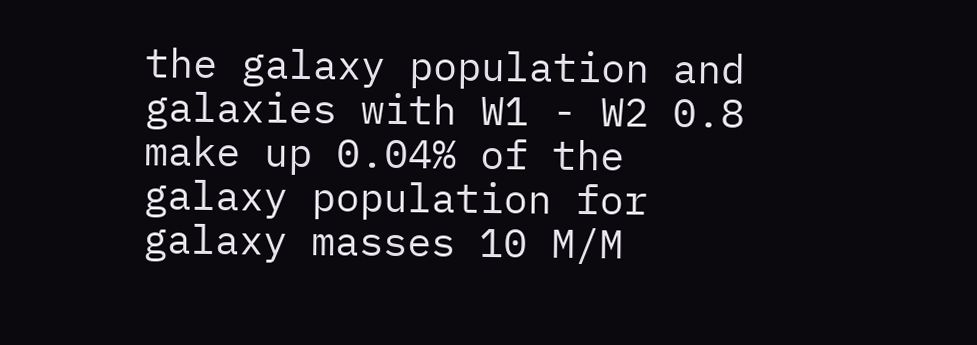the galaxy population and galaxies with W1 - W2 0.8 make up 0.04% of the galaxy population for galaxy masses 10 M/M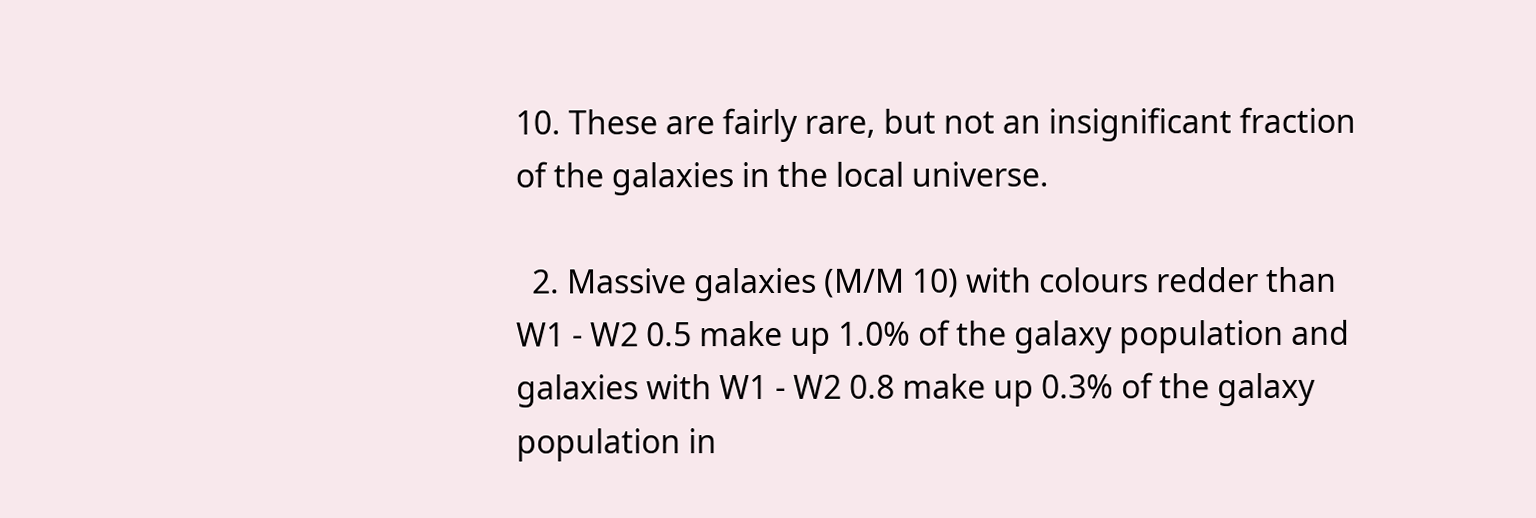10. These are fairly rare, but not an insignificant fraction of the galaxies in the local universe.

  2. Massive galaxies (M/M 10) with colours redder than W1 - W2 0.5 make up 1.0% of the galaxy population and galaxies with W1 - W2 0.8 make up 0.3% of the galaxy population in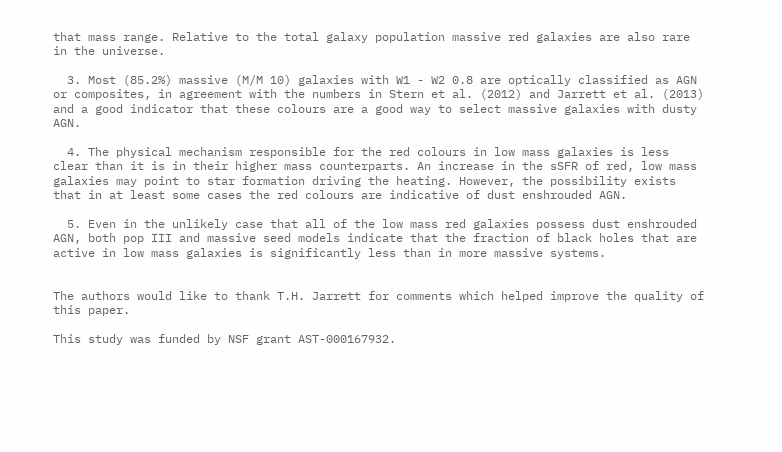that mass range. Relative to the total galaxy population massive red galaxies are also rare in the universe.

  3. Most (85.2%) massive (M/M 10) galaxies with W1 - W2 0.8 are optically classified as AGN or composites, in agreement with the numbers in Stern et al. (2012) and Jarrett et al. (2013) and a good indicator that these colours are a good way to select massive galaxies with dusty AGN.

  4. The physical mechanism responsible for the red colours in low mass galaxies is less clear than it is in their higher mass counterparts. An increase in the sSFR of red, low mass galaxies may point to star formation driving the heating. However, the possibility exists that in at least some cases the red colours are indicative of dust enshrouded AGN.

  5. Even in the unlikely case that all of the low mass red galaxies possess dust enshrouded AGN, both pop III and massive seed models indicate that the fraction of black holes that are active in low mass galaxies is significantly less than in more massive systems.


The authors would like to thank T.H. Jarrett for comments which helped improve the quality of this paper.

This study was funded by NSF grant AST-000167932.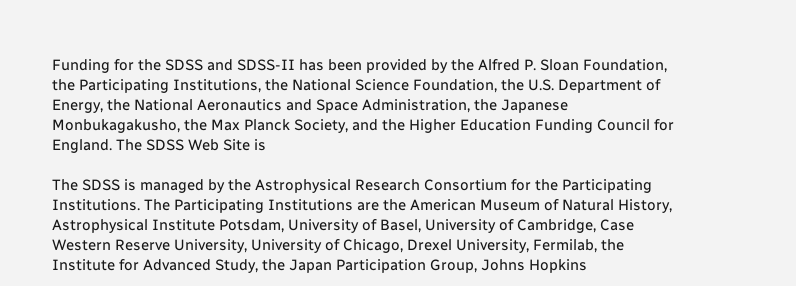Funding for the SDSS and SDSS-II has been provided by the Alfred P. Sloan Foundation, the Participating Institutions, the National Science Foundation, the U.S. Department of Energy, the National Aeronautics and Space Administration, the Japanese Monbukagakusho, the Max Planck Society, and the Higher Education Funding Council for England. The SDSS Web Site is

The SDSS is managed by the Astrophysical Research Consortium for the Participating Institutions. The Participating Institutions are the American Museum of Natural History, Astrophysical Institute Potsdam, University of Basel, University of Cambridge, Case Western Reserve University, University of Chicago, Drexel University, Fermilab, the Institute for Advanced Study, the Japan Participation Group, Johns Hopkins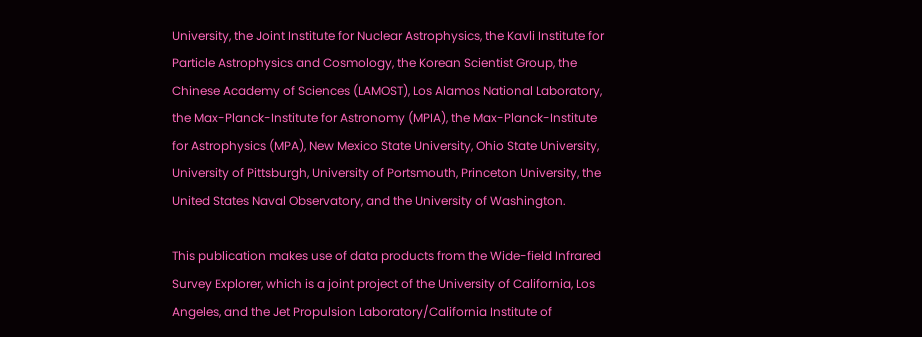University, the Joint Institute for Nuclear Astrophysics, the Kavli Institute for Particle Astrophysics and Cosmology, the Korean Scientist Group, the Chinese Academy of Sciences (LAMOST), Los Alamos National Laboratory, the Max-Planck-Institute for Astronomy (MPIA), the Max-Planck-Institute for Astrophysics (MPA), New Mexico State University, Ohio State University, University of Pittsburgh, University of Portsmouth, Princeton University, the United States Naval Observatory, and the University of Washington.

This publication makes use of data products from the Wide-field Infrared Survey Explorer, which is a joint project of the University of California, Los Angeles, and the Jet Propulsion Laboratory/California Institute of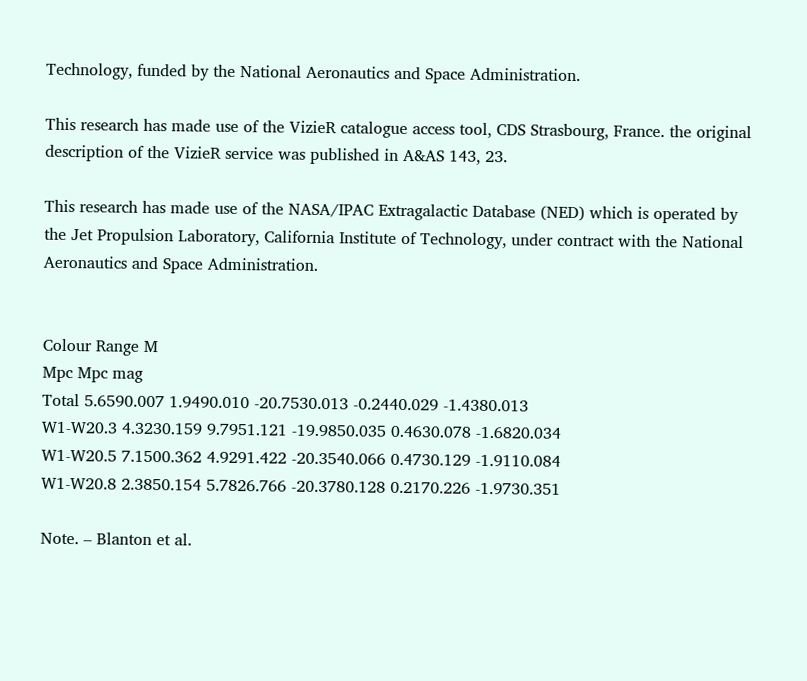Technology, funded by the National Aeronautics and Space Administration.

This research has made use of the VizieR catalogue access tool, CDS Strasbourg, France. the original description of the VizieR service was published in A&AS 143, 23.

This research has made use of the NASA/IPAC Extragalactic Database (NED) which is operated by the Jet Propulsion Laboratory, California Institute of Technology, under contract with the National Aeronautics and Space Administration.


Colour Range M
Mpc Mpc mag
Total 5.6590.007 1.9490.010 -20.7530.013 -0.2440.029 -1.4380.013
W1-W20.3 4.3230.159 9.7951.121 -19.9850.035 0.4630.078 -1.6820.034
W1-W20.5 7.1500.362 4.9291.422 -20.3540.066 0.4730.129 -1.9110.084
W1-W20.8 2.3850.154 5.7826.766 -20.3780.128 0.2170.226 -1.9730.351

Note. – Blanton et al.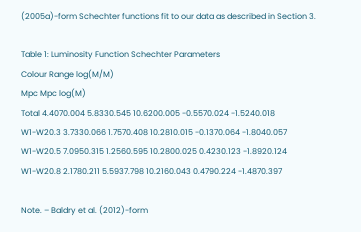(2005a)-form Schechter functions fit to our data as described in Section 3.

Table 1: Luminosity Function Schechter Parameters
Colour Range log(M/M)
Mpc Mpc log(M)
Total 4.4070.004 5.8330.545 10.6200.005 -0.5570.024 -1.5240.018
W1-W20.3 3.7330.066 1.7570.408 10.2810.015 -0.1370.064 -1.8040.057
W1-W20.5 7.0950.315 1.2560.595 10.2800.025 0.4230.123 -1.8920.124
W1-W20.8 2.1780.211 5.5937.798 10.2160.043 0.4790.224 -1.4870.397

Note. – Baldry et al. (2012)-form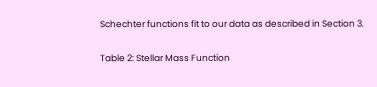Schechter functions fit to our data as described in Section 3.

Table 2: Stellar Mass Function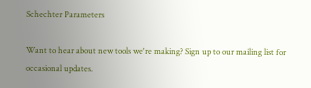Schechter Parameters

Want to hear about new tools we're making? Sign up to our mailing list for occasional updates.